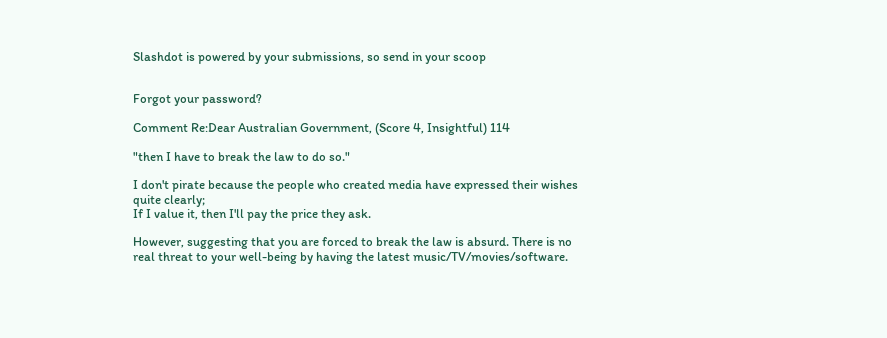Slashdot is powered by your submissions, so send in your scoop


Forgot your password?

Comment Re:Dear Australian Government, (Score 4, Insightful) 114

"then I have to break the law to do so."

I don't pirate because the people who created media have expressed their wishes quite clearly;
If I value it, then I'll pay the price they ask.

However, suggesting that you are forced to break the law is absurd. There is no real threat to your well-being by having the latest music/TV/movies/software.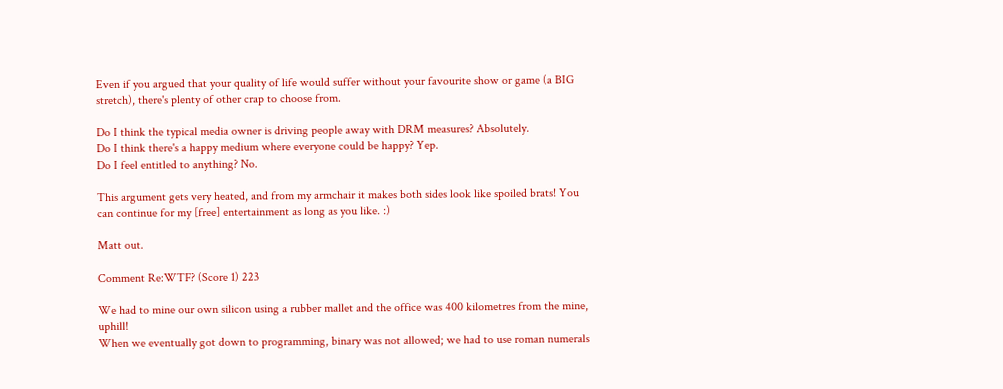Even if you argued that your quality of life would suffer without your favourite show or game (a BIG stretch), there's plenty of other crap to choose from.

Do I think the typical media owner is driving people away with DRM measures? Absolutely.
Do I think there's a happy medium where everyone could be happy? Yep.
Do I feel entitled to anything? No.

This argument gets very heated, and from my armchair it makes both sides look like spoiled brats! You can continue for my [free] entertainment as long as you like. :)

Matt out.

Comment Re:WTF? (Score 1) 223

We had to mine our own silicon using a rubber mallet and the office was 400 kilometres from the mine, uphill!
When we eventually got down to programming, binary was not allowed; we had to use roman numerals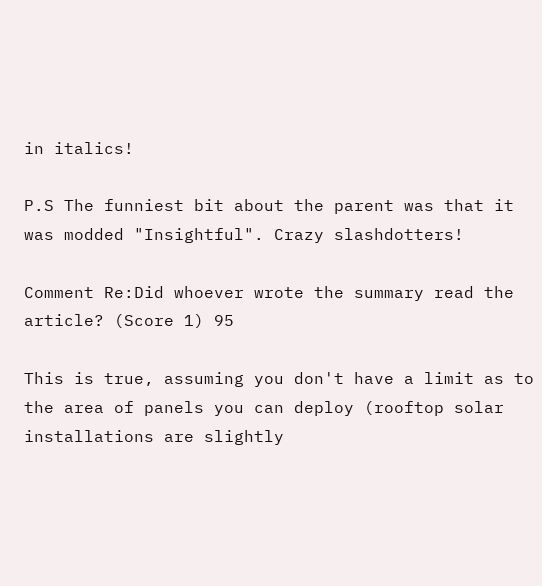in italics!

P.S The funniest bit about the parent was that it was modded "Insightful". Crazy slashdotters!

Comment Re:Did whoever wrote the summary read the article? (Score 1) 95

This is true, assuming you don't have a limit as to the area of panels you can deploy (rooftop solar installations are slightly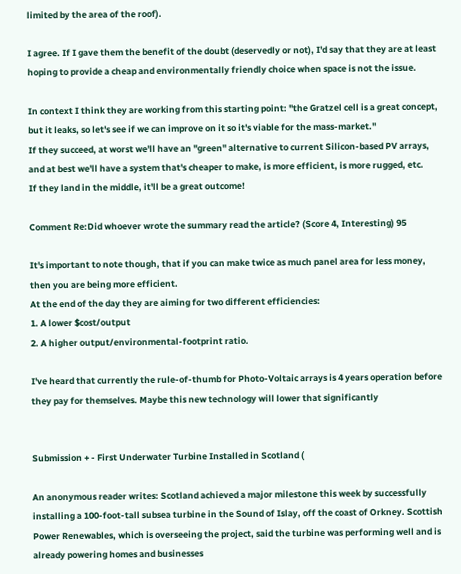limited by the area of the roof).

I agree. If I gave them the benefit of the doubt (deservedly or not), I'd say that they are at least hoping to provide a cheap and environmentally friendly choice when space is not the issue.

In context I think they are working from this starting point: "the Gratzel cell is a great concept, but it leaks, so let's see if we can improve on it so it's viable for the mass-market."
If they succeed, at worst we'll have an "green" alternative to current Silicon-based PV arrays, and at best we'll have a system that's cheaper to make, is more efficient, is more rugged, etc.
If they land in the middle, it'll be a great outcome!

Comment Re:Did whoever wrote the summary read the article? (Score 4, Interesting) 95

It's important to note though, that if you can make twice as much panel area for less money, then you are being more efficient.
At the end of the day they are aiming for two different efficiencies:
1. A lower $cost/output
2. A higher output/environmental-footprint ratio.

I've heard that currently the rule-of-thumb for Photo-Voltaic arrays is 4 years operation before they pay for themselves. Maybe this new technology will lower that significantly


Submission + - First Underwater Turbine Installed in Scotland (

An anonymous reader writes: Scotland achieved a major milestone this week by successfully installing a 100-foot-tall subsea turbine in the Sound of Islay, off the coast of Orkney. Scottish Power Renewables, which is overseeing the project, said the turbine was performing well and is already powering homes and businesses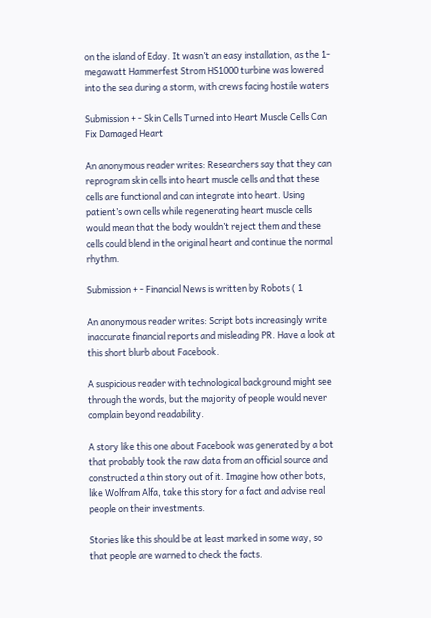on the island of Eday. It wasn’t an easy installation, as the 1-megawatt Hammerfest Strom HS1000 turbine was lowered into the sea during a storm, with crews facing hostile waters

Submission + - Skin Cells Turned into Heart Muscle Cells Can Fix Damaged Heart

An anonymous reader writes: Researchers say that they can reprogram skin cells into heart muscle cells and that these cells are functional and can integrate into heart. Using patient’s own cells while regenerating heart muscle cells would mean that the body wouldn’t reject them and these cells could blend in the original heart and continue the normal rhythm.

Submission + - Financial News is written by Robots ( 1

An anonymous reader writes: Script bots increasingly write inaccurate financial reports and misleading PR. Have a look at this short blurb about Facebook.

A suspicious reader with technological background might see through the words, but the majority of people would never complain beyond readability.

A story like this one about Facebook was generated by a bot that probably took the raw data from an official source and constructed a thin story out of it. Imagine how other bots, like Wolfram Alfa, take this story for a fact and advise real people on their investments.

Stories like this should be at least marked in some way, so that people are warned to check the facts.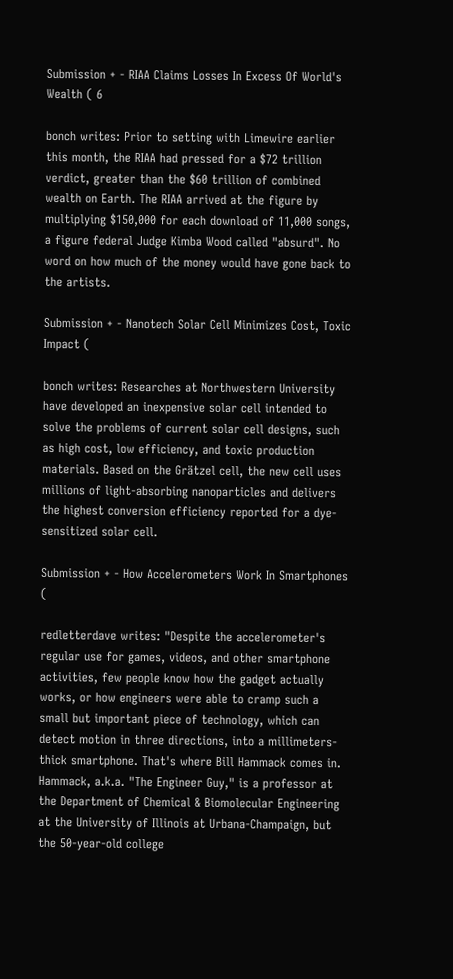Submission + - RIAA Claims Losses In Excess Of World's Wealth ( 6

bonch writes: Prior to setting with Limewire earlier this month, the RIAA had pressed for a $72 trillion verdict, greater than the $60 trillion of combined wealth on Earth. The RIAA arrived at the figure by multiplying $150,000 for each download of 11,000 songs, a figure federal Judge Kimba Wood called "absurd". No word on how much of the money would have gone back to the artists.

Submission + - Nanotech Solar Cell Minimizes Cost, Toxic Impact (

bonch writes: Researches at Northwestern University have developed an inexpensive solar cell intended to solve the problems of current solar cell designs, such as high cost, low efficiency, and toxic production materials. Based on the Grätzel cell, the new cell uses millions of light-absorbing nanoparticles and delivers the highest conversion efficiency reported for a dye-sensitized solar cell.

Submission + - How Accelerometers Work In Smartphones (

redletterdave writes: "Despite the accelerometer's regular use for games, videos, and other smartphone activities, few people know how the gadget actually works, or how engineers were able to cramp such a small but important piece of technology, which can detect motion in three directions, into a millimeters-thick smartphone. That's where Bill Hammack comes in. Hammack, a.k.a. "The Engineer Guy," is a professor at the Department of Chemical & Biomolecular Engineering at the University of Illinois at Urbana-Champaign, but the 50-year-old college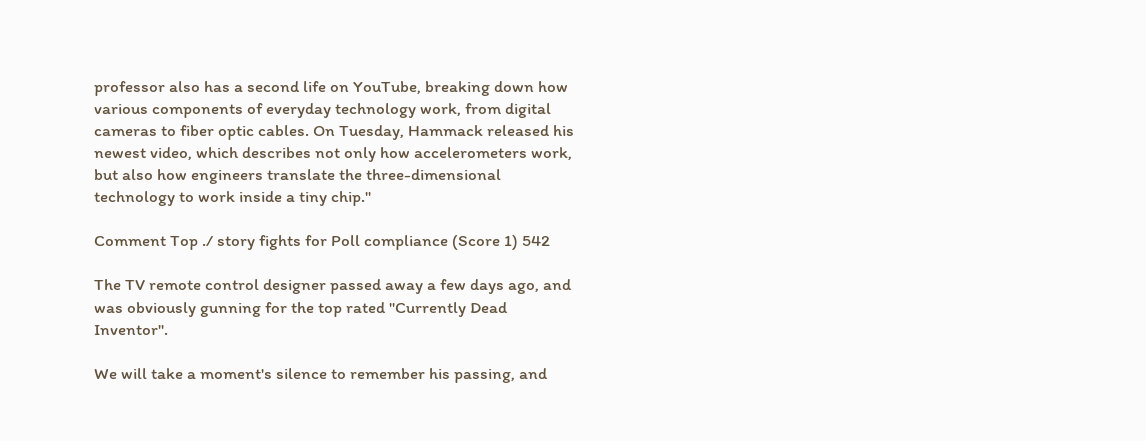professor also has a second life on YouTube, breaking down how various components of everyday technology work, from digital cameras to fiber optic cables. On Tuesday, Hammack released his newest video, which describes not only how accelerometers work, but also how engineers translate the three-dimensional technology to work inside a tiny chip."

Comment Top ./ story fights for Poll compliance (Score 1) 542

The TV remote control designer passed away a few days ago, and was obviously gunning for the top rated "Currently Dead Inventor".

We will take a moment's silence to remember his passing, and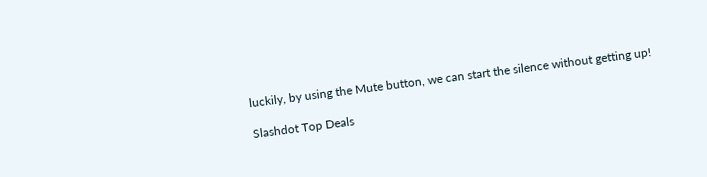luckily, by using the Mute button, we can start the silence without getting up!

Slashdot Top Deals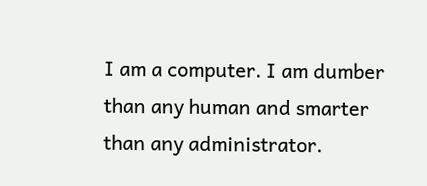I am a computer. I am dumber than any human and smarter than any administrator.